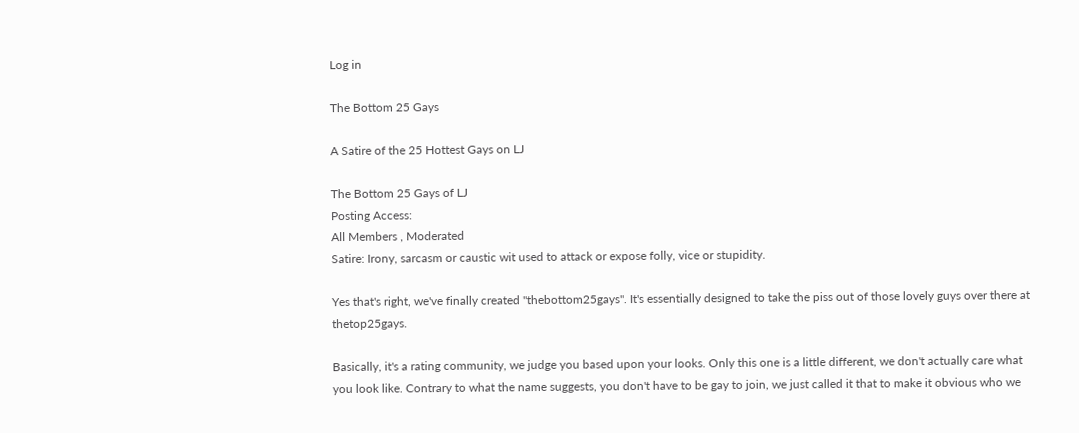Log in

The Bottom 25 Gays

A Satire of the 25 Hottest Gays on LJ

The Bottom 25 Gays of LJ
Posting Access:
All Members , Moderated
Satire: Irony, sarcasm or caustic wit used to attack or expose folly, vice or stupidity.

Yes that's right, we've finally created "thebottom25gays". It's essentially designed to take the piss out of those lovely guys over there at thetop25gays.

Basically, it's a rating community, we judge you based upon your looks. Only this one is a little different, we don't actually care what you look like. Contrary to what the name suggests, you don't have to be gay to join, we just called it that to make it obvious who we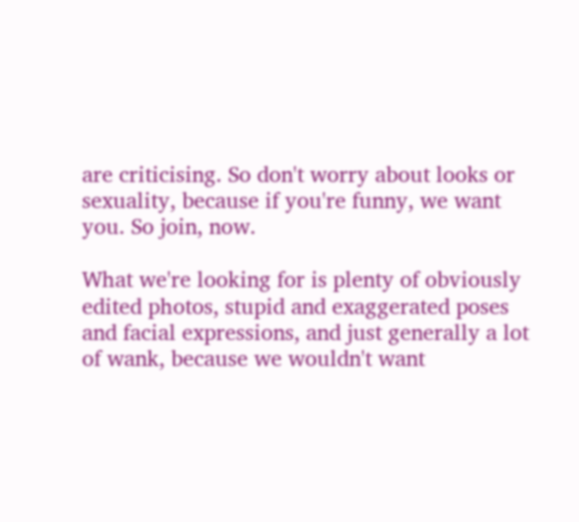are criticising. So don't worry about looks or sexuality, because if you're funny, we want you. So join, now.

What we're looking for is plenty of obviously edited photos, stupid and exaggerated poses and facial expressions, and just generally a lot of wank, because we wouldn't want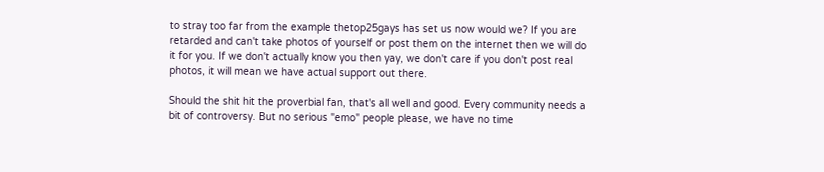to stray too far from the example thetop25gays has set us now would we? If you are retarded and can't take photos of yourself or post them on the internet then we will do it for you. If we don't actually know you then yay, we don't care if you don't post real photos, it will mean we have actual support out there.

Should the shit hit the proverbial fan, that's all well and good. Every community needs a bit of controversy. But no serious "emo" people please, we have no time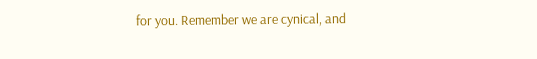for you. Remember we are cynical, and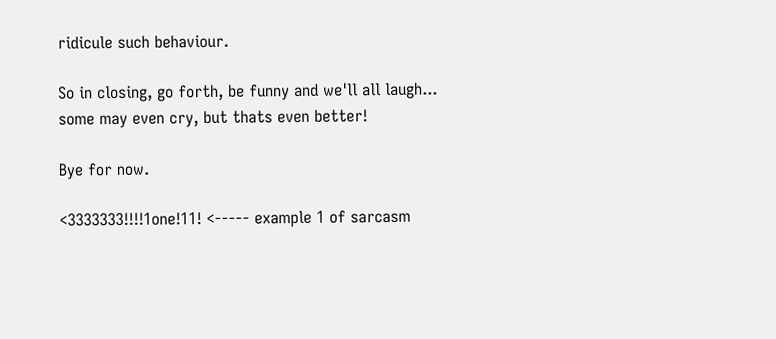ridicule such behaviour.

So in closing, go forth, be funny and we'll all laugh... some may even cry, but thats even better!

Bye for now.

<3333333!!!!1one!11! <----- example 1 of sarcasm